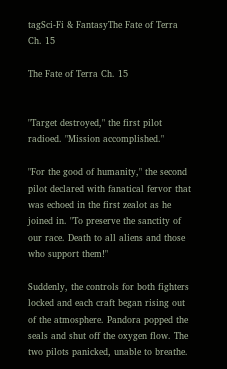tagSci-Fi & FantasyThe Fate of Terra Ch. 15

The Fate of Terra Ch. 15


"Target destroyed," the first pilot radioed. "Mission accomplished."

"For the good of humanity," the second pilot declared with fanatical fervor that was echoed in the first zealot as he joined in. "To preserve the sanctity of our race. Death to all aliens and those who support them!"

Suddenly, the controls for both fighters locked and each craft began rising out of the atmosphere. Pandora popped the seals and shut off the oxygen flow. The two pilots panicked, unable to breathe.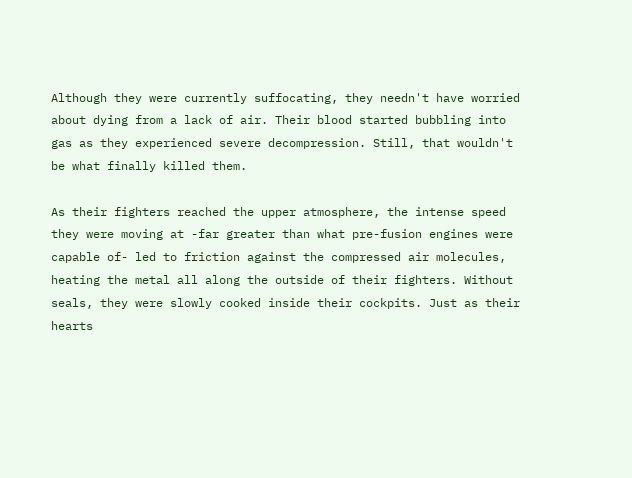Although they were currently suffocating, they needn't have worried about dying from a lack of air. Their blood started bubbling into gas as they experienced severe decompression. Still, that wouldn't be what finally killed them.

As their fighters reached the upper atmosphere, the intense speed they were moving at -far greater than what pre-fusion engines were capable of- led to friction against the compressed air molecules, heating the metal all along the outside of their fighters. Without seals, they were slowly cooked inside their cockpits. Just as their hearts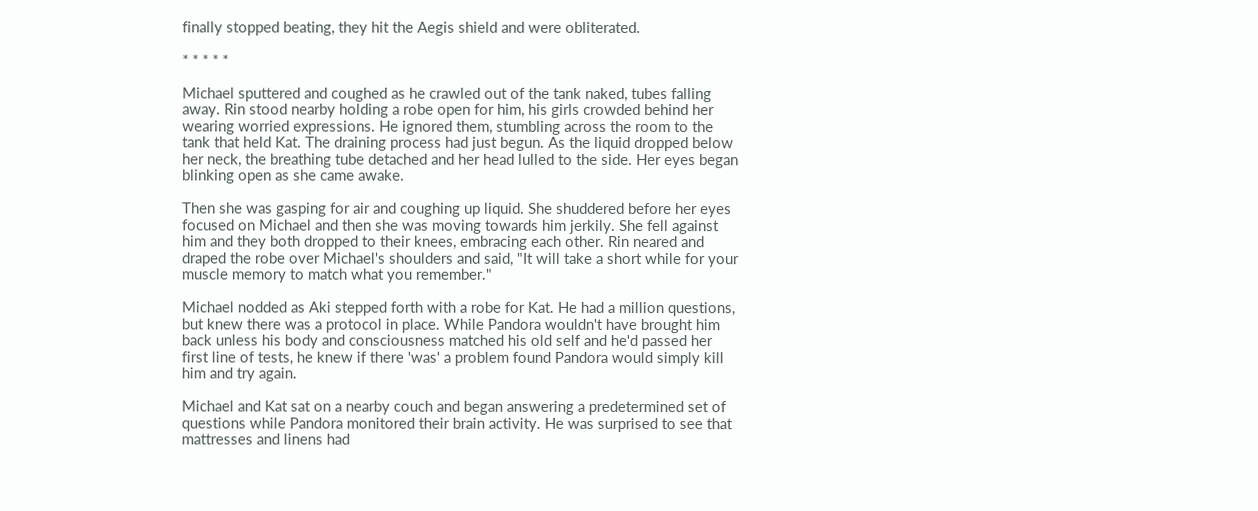finally stopped beating, they hit the Aegis shield and were obliterated.

* * * * *

Michael sputtered and coughed as he crawled out of the tank naked, tubes falling away. Rin stood nearby holding a robe open for him, his girls crowded behind her wearing worried expressions. He ignored them, stumbling across the room to the tank that held Kat. The draining process had just begun. As the liquid dropped below her neck, the breathing tube detached and her head lulled to the side. Her eyes began blinking open as she came awake.

Then she was gasping for air and coughing up liquid. She shuddered before her eyes focused on Michael and then she was moving towards him jerkily. She fell against him and they both dropped to their knees, embracing each other. Rin neared and draped the robe over Michael's shoulders and said, "It will take a short while for your muscle memory to match what you remember."

Michael nodded as Aki stepped forth with a robe for Kat. He had a million questions, but knew there was a protocol in place. While Pandora wouldn't have brought him back unless his body and consciousness matched his old self and he'd passed her first line of tests, he knew if there 'was' a problem found Pandora would simply kill him and try again.

Michael and Kat sat on a nearby couch and began answering a predetermined set of questions while Pandora monitored their brain activity. He was surprised to see that mattresses and linens had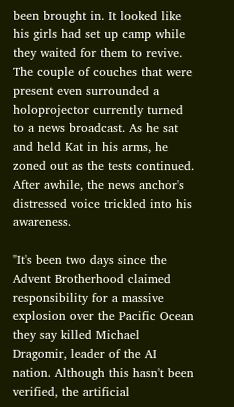been brought in. It looked like his girls had set up camp while they waited for them to revive. The couple of couches that were present even surrounded a holoprojector currently turned to a news broadcast. As he sat and held Kat in his arms, he zoned out as the tests continued. After awhile, the news anchor's distressed voice trickled into his awareness.

"It's been two days since the Advent Brotherhood claimed responsibility for a massive explosion over the Pacific Ocean they say killed Michael Dragomir, leader of the AI nation. Although this hasn't been verified, the artificial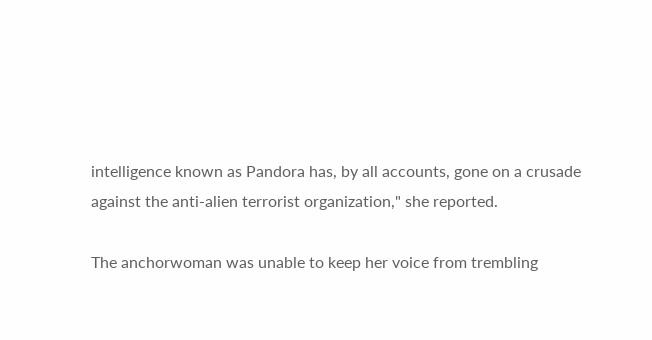intelligence known as Pandora has, by all accounts, gone on a crusade against the anti-alien terrorist organization," she reported.

The anchorwoman was unable to keep her voice from trembling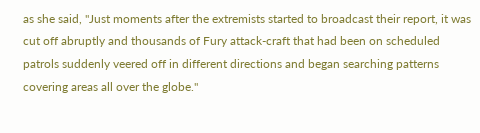as she said, "Just moments after the extremists started to broadcast their report, it was cut off abruptly and thousands of Fury attack-craft that had been on scheduled patrols suddenly veered off in different directions and began searching patterns covering areas all over the globe."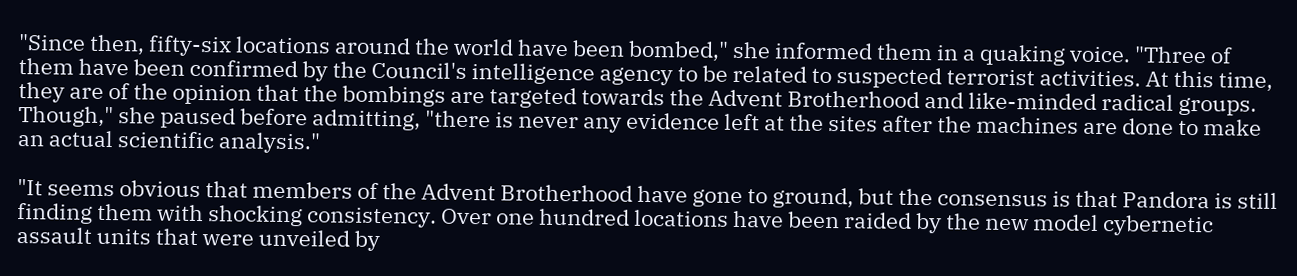"Since then, fifty-six locations around the world have been bombed," she informed them in a quaking voice. "Three of them have been confirmed by the Council's intelligence agency to be related to suspected terrorist activities. At this time, they are of the opinion that the bombings are targeted towards the Advent Brotherhood and like-minded radical groups. Though," she paused before admitting, "there is never any evidence left at the sites after the machines are done to make an actual scientific analysis."

"It seems obvious that members of the Advent Brotherhood have gone to ground, but the consensus is that Pandora is still finding them with shocking consistency. Over one hundred locations have been raided by the new model cybernetic assault units that were unveiled by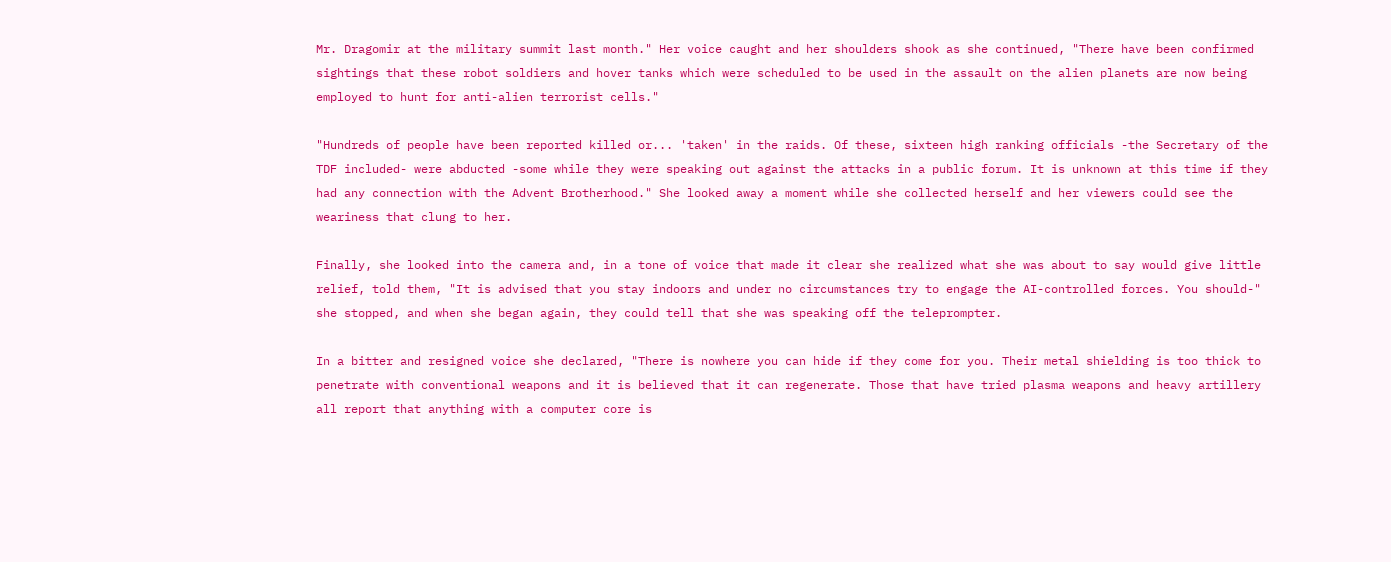Mr. Dragomir at the military summit last month." Her voice caught and her shoulders shook as she continued, "There have been confirmed sightings that these robot soldiers and hover tanks which were scheduled to be used in the assault on the alien planets are now being employed to hunt for anti-alien terrorist cells."

"Hundreds of people have been reported killed or... 'taken' in the raids. Of these, sixteen high ranking officials -the Secretary of the TDF included- were abducted -some while they were speaking out against the attacks in a public forum. It is unknown at this time if they had any connection with the Advent Brotherhood." She looked away a moment while she collected herself and her viewers could see the weariness that clung to her.

Finally, she looked into the camera and, in a tone of voice that made it clear she realized what she was about to say would give little relief, told them, "It is advised that you stay indoors and under no circumstances try to engage the AI-controlled forces. You should-" she stopped, and when she began again, they could tell that she was speaking off the teleprompter.

In a bitter and resigned voice she declared, "There is nowhere you can hide if they come for you. Their metal shielding is too thick to penetrate with conventional weapons and it is believed that it can regenerate. Those that have tried plasma weapons and heavy artillery all report that anything with a computer core is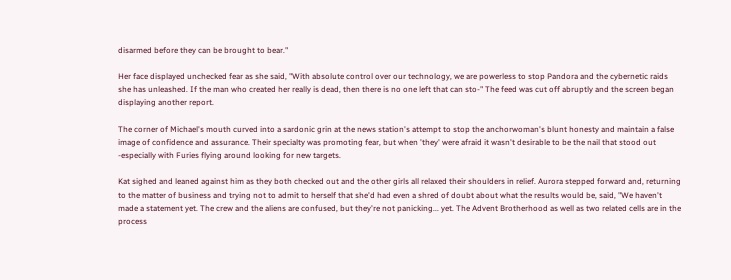disarmed before they can be brought to bear."

Her face displayed unchecked fear as she said, "With absolute control over our technology, we are powerless to stop Pandora and the cybernetic raids she has unleashed. If the man who created her really is dead, then there is no one left that can sto-" The feed was cut off abruptly and the screen began displaying another report.

The corner of Michael's mouth curved into a sardonic grin at the news station's attempt to stop the anchorwoman's blunt honesty and maintain a false image of confidence and assurance. Their specialty was promoting fear, but when 'they' were afraid it wasn't desirable to be the nail that stood out -especially with Furies flying around looking for new targets.

Kat sighed and leaned against him as they both checked out and the other girls all relaxed their shoulders in relief. Aurora stepped forward and, returning to the matter of business and trying not to admit to herself that she'd had even a shred of doubt about what the results would be, said, "We haven't made a statement yet. The crew and the aliens are confused, but they're not panicking... yet. The Advent Brotherhood as well as two related cells are in the process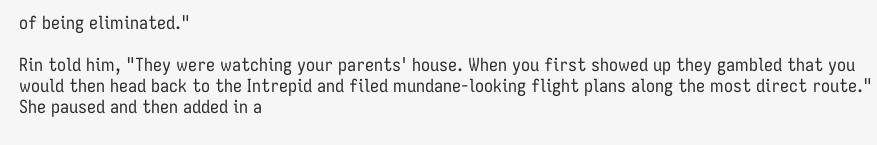of being eliminated."

Rin told him, "They were watching your parents' house. When you first showed up they gambled that you would then head back to the Intrepid and filed mundane-looking flight plans along the most direct route." She paused and then added in a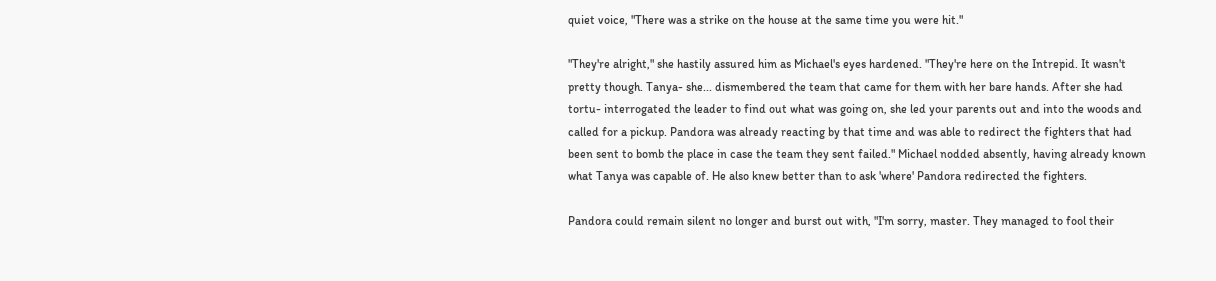quiet voice, "There was a strike on the house at the same time you were hit."

"They're alright," she hastily assured him as Michael's eyes hardened. "They're here on the Intrepid. It wasn't pretty though. Tanya- she... dismembered the team that came for them with her bare hands. After she had tortu- interrogated the leader to find out what was going on, she led your parents out and into the woods and called for a pickup. Pandora was already reacting by that time and was able to redirect the fighters that had been sent to bomb the place in case the team they sent failed." Michael nodded absently, having already known what Tanya was capable of. He also knew better than to ask 'where' Pandora redirected the fighters.

Pandora could remain silent no longer and burst out with, "I'm sorry, master. They managed to fool their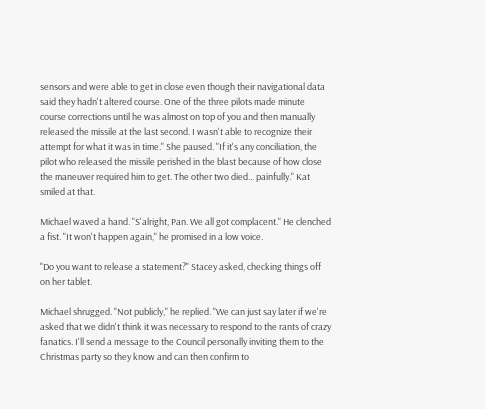sensors and were able to get in close even though their navigational data said they hadn't altered course. One of the three pilots made minute course corrections until he was almost on top of you and then manually released the missile at the last second. I wasn't able to recognize their attempt for what it was in time." She paused. "If it's any conciliation, the pilot who released the missile perished in the blast because of how close the maneuver required him to get. The other two died... painfully." Kat smiled at that.

Michael waved a hand. "S'alright, Pan. We all got complacent." He clenched a fist. "It won't happen again," he promised in a low voice.

"Do you want to release a statement?" Stacey asked, checking things off on her tablet.

Michael shrugged. "Not publicly," he replied. "We can just say later if we're asked that we didn't think it was necessary to respond to the rants of crazy fanatics. I'll send a message to the Council personally inviting them to the Christmas party so they know and can then confirm to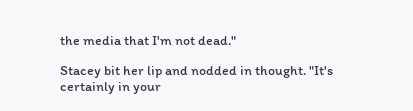the media that I'm not dead."

Stacey bit her lip and nodded in thought. "It's certainly in your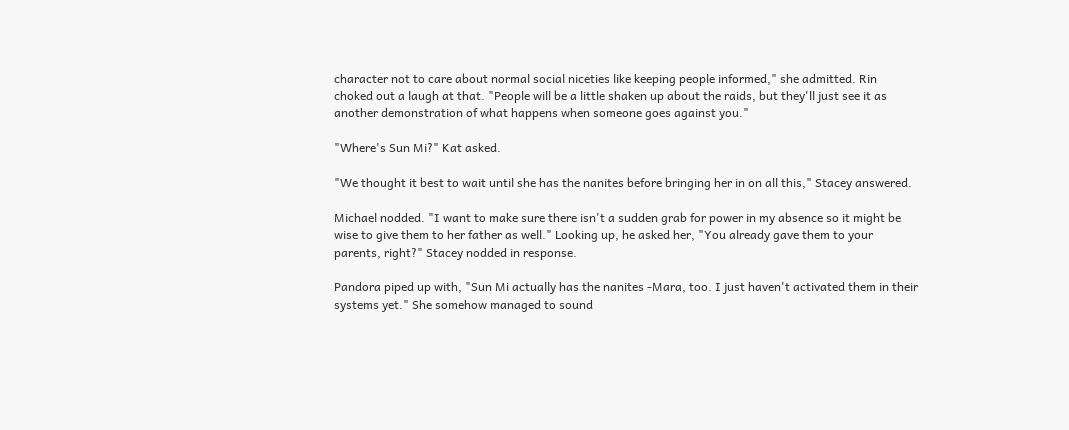character not to care about normal social niceties like keeping people informed," she admitted. Rin choked out a laugh at that. "People will be a little shaken up about the raids, but they'll just see it as another demonstration of what happens when someone goes against you."

"Where's Sun Mi?" Kat asked.

"We thought it best to wait until she has the nanites before bringing her in on all this," Stacey answered.

Michael nodded. "I want to make sure there isn't a sudden grab for power in my absence so it might be wise to give them to her father as well." Looking up, he asked her, "You already gave them to your parents, right?" Stacey nodded in response.

Pandora piped up with, "Sun Mi actually has the nanites -Mara, too. I just haven't activated them in their systems yet." She somehow managed to sound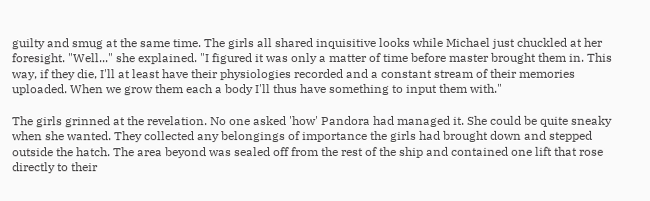guilty and smug at the same time. The girls all shared inquisitive looks while Michael just chuckled at her foresight. "Well..." she explained. "I figured it was only a matter of time before master brought them in. This way, if they die, I'll at least have their physiologies recorded and a constant stream of their memories uploaded. When we grow them each a body I'll thus have something to input them with."

The girls grinned at the revelation. No one asked 'how' Pandora had managed it. She could be quite sneaky when she wanted. They collected any belongings of importance the girls had brought down and stepped outside the hatch. The area beyond was sealed off from the rest of the ship and contained one lift that rose directly to their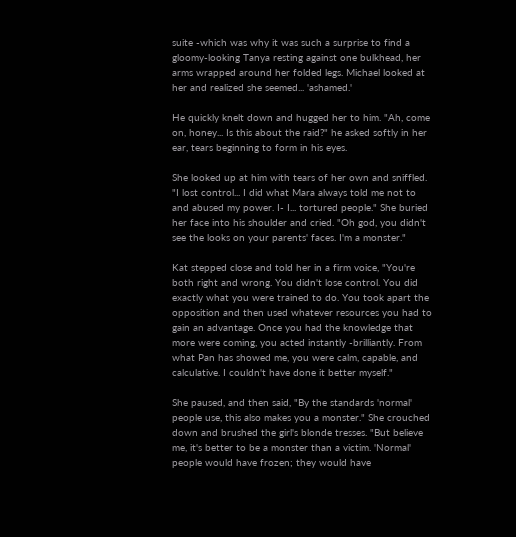suite -which was why it was such a surprise to find a gloomy-looking Tanya resting against one bulkhead, her arms wrapped around her folded legs. Michael looked at her and realized she seemed... 'ashamed.'

He quickly knelt down and hugged her to him. "Ah, come on, honey... Is this about the raid?" he asked softly in her ear, tears beginning to form in his eyes.

She looked up at him with tears of her own and sniffled. "I lost control... I did what Mara always told me not to and abused my power. I- I... tortured people." She buried her face into his shoulder and cried. "Oh god, you didn't see the looks on your parents' faces. I'm a monster."

Kat stepped close and told her in a firm voice, "You're both right and wrong. You didn't lose control. You did exactly what you were trained to do. You took apart the opposition and then used whatever resources you had to gain an advantage. Once you had the knowledge that more were coming, you acted instantly -brilliantly. From what Pan has showed me, you were calm, capable, and calculative. I couldn't have done it better myself."

She paused, and then said, "By the standards 'normal' people use, this also makes you a monster." She crouched down and brushed the girl's blonde tresses. "But believe me, it's better to be a monster than a victim. 'Normal' people would have frozen; they would have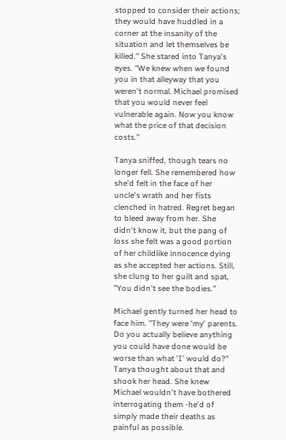stopped to consider their actions; they would have huddled in a corner at the insanity of the situation and let themselves be killed." She stared into Tanya's eyes. "We knew when we found you in that alleyway that you weren't normal. Michael promised that you would never feel vulnerable again. Now you know what the price of that decision costs."

Tanya sniffed, though tears no longer fell. She remembered how she'd felt in the face of her uncle's wrath and her fists clenched in hatred. Regret began to bleed away from her. She didn't know it, but the pang of loss she felt was a good portion of her childlike innocence dying as she accepted her actions. Still, she clung to her guilt and spat, "You didn't see the bodies."

Michael gently turned her head to face him. "They were 'my' parents. Do you actually believe anything you could have done would be worse than what 'I' would do?" Tanya thought about that and shook her head. She knew Michael wouldn't have bothered interrogating them -he'd of simply made their deaths as painful as possible.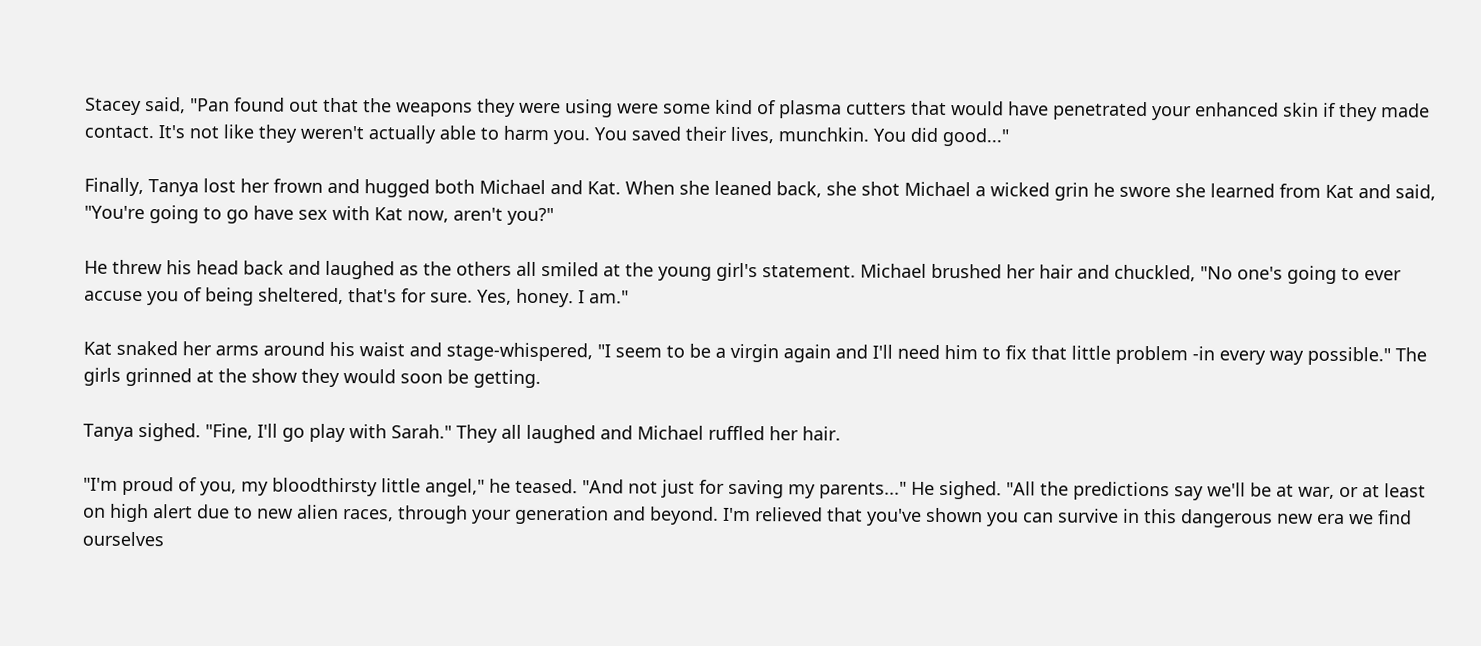Stacey said, "Pan found out that the weapons they were using were some kind of plasma cutters that would have penetrated your enhanced skin if they made contact. It's not like they weren't actually able to harm you. You saved their lives, munchkin. You did good..."

Finally, Tanya lost her frown and hugged both Michael and Kat. When she leaned back, she shot Michael a wicked grin he swore she learned from Kat and said, "You're going to go have sex with Kat now, aren't you?"

He threw his head back and laughed as the others all smiled at the young girl's statement. Michael brushed her hair and chuckled, "No one's going to ever accuse you of being sheltered, that's for sure. Yes, honey. I am."

Kat snaked her arms around his waist and stage-whispered, "I seem to be a virgin again and I'll need him to fix that little problem -in every way possible." The girls grinned at the show they would soon be getting.

Tanya sighed. "Fine, I'll go play with Sarah." They all laughed and Michael ruffled her hair.

"I'm proud of you, my bloodthirsty little angel," he teased. "And not just for saving my parents..." He sighed. "All the predictions say we'll be at war, or at least on high alert due to new alien races, through your generation and beyond. I'm relieved that you've shown you can survive in this dangerous new era we find ourselves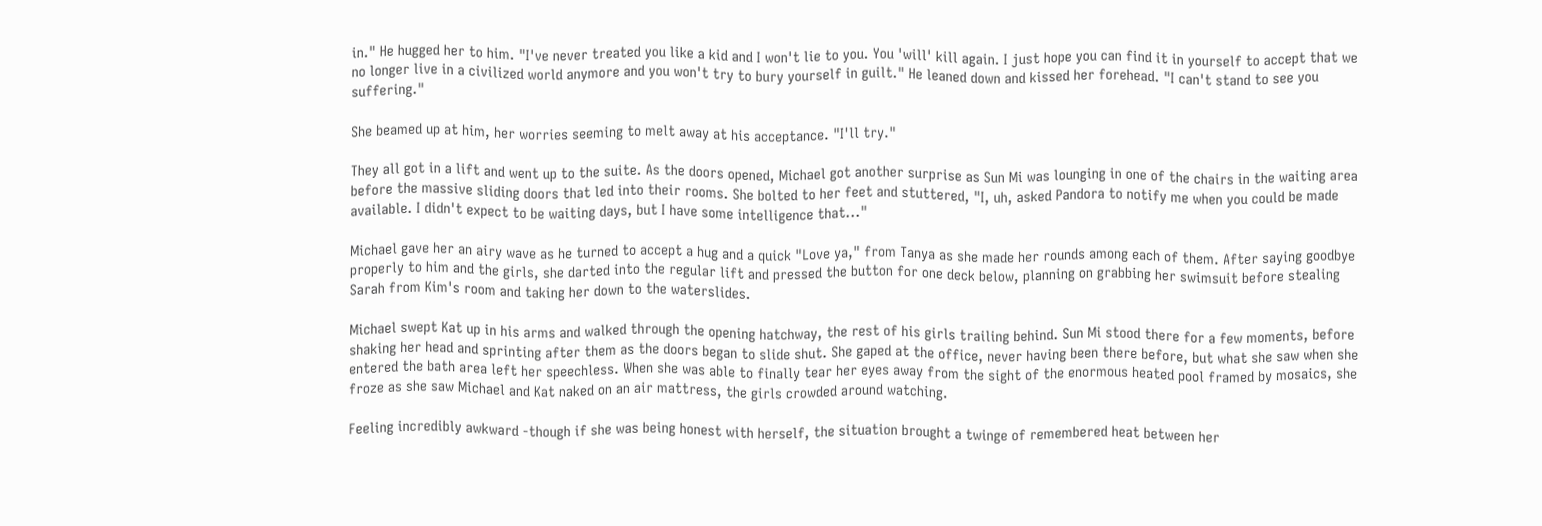in." He hugged her to him. "I've never treated you like a kid and I won't lie to you. You 'will' kill again. I just hope you can find it in yourself to accept that we no longer live in a civilized world anymore and you won't try to bury yourself in guilt." He leaned down and kissed her forehead. "I can't stand to see you suffering."

She beamed up at him, her worries seeming to melt away at his acceptance. "I'll try."

They all got in a lift and went up to the suite. As the doors opened, Michael got another surprise as Sun Mi was lounging in one of the chairs in the waiting area before the massive sliding doors that led into their rooms. She bolted to her feet and stuttered, "I, uh, asked Pandora to notify me when you could be made available. I didn't expect to be waiting days, but I have some intelligence that..."

Michael gave her an airy wave as he turned to accept a hug and a quick "Love ya," from Tanya as she made her rounds among each of them. After saying goodbye properly to him and the girls, she darted into the regular lift and pressed the button for one deck below, planning on grabbing her swimsuit before stealing Sarah from Kim's room and taking her down to the waterslides.

Michael swept Kat up in his arms and walked through the opening hatchway, the rest of his girls trailing behind. Sun Mi stood there for a few moments, before shaking her head and sprinting after them as the doors began to slide shut. She gaped at the office, never having been there before, but what she saw when she entered the bath area left her speechless. When she was able to finally tear her eyes away from the sight of the enormous heated pool framed by mosaics, she froze as she saw Michael and Kat naked on an air mattress, the girls crowded around watching.

Feeling incredibly awkward -though if she was being honest with herself, the situation brought a twinge of remembered heat between her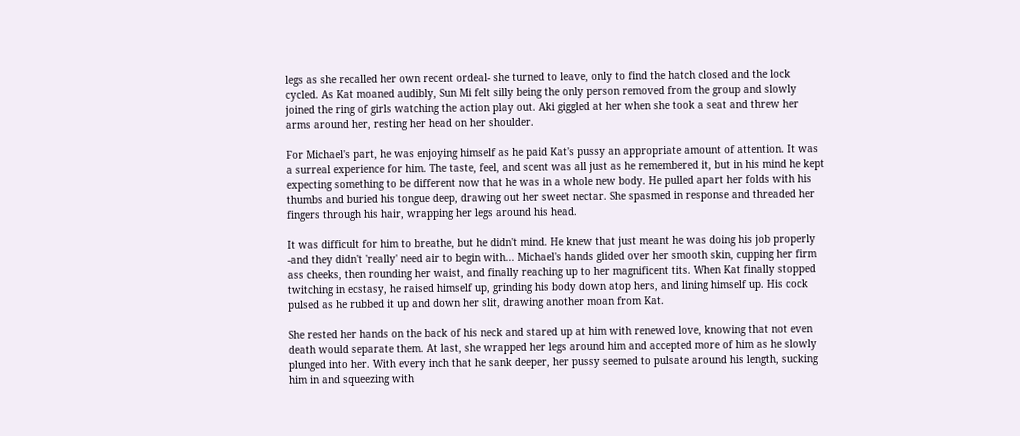legs as she recalled her own recent ordeal- she turned to leave, only to find the hatch closed and the lock cycled. As Kat moaned audibly, Sun Mi felt silly being the only person removed from the group and slowly joined the ring of girls watching the action play out. Aki giggled at her when she took a seat and threw her arms around her, resting her head on her shoulder.

For Michael's part, he was enjoying himself as he paid Kat's pussy an appropriate amount of attention. It was a surreal experience for him. The taste, feel, and scent was all just as he remembered it, but in his mind he kept expecting something to be different now that he was in a whole new body. He pulled apart her folds with his thumbs and buried his tongue deep, drawing out her sweet nectar. She spasmed in response and threaded her fingers through his hair, wrapping her legs around his head.

It was difficult for him to breathe, but he didn't mind. He knew that just meant he was doing his job properly -and they didn't 'really' need air to begin with... Michael's hands glided over her smooth skin, cupping her firm ass cheeks, then rounding her waist, and finally reaching up to her magnificent tits. When Kat finally stopped twitching in ecstasy, he raised himself up, grinding his body down atop hers, and lining himself up. His cock pulsed as he rubbed it up and down her slit, drawing another moan from Kat.

She rested her hands on the back of his neck and stared up at him with renewed love, knowing that not even death would separate them. At last, she wrapped her legs around him and accepted more of him as he slowly plunged into her. With every inch that he sank deeper, her pussy seemed to pulsate around his length, sucking him in and squeezing with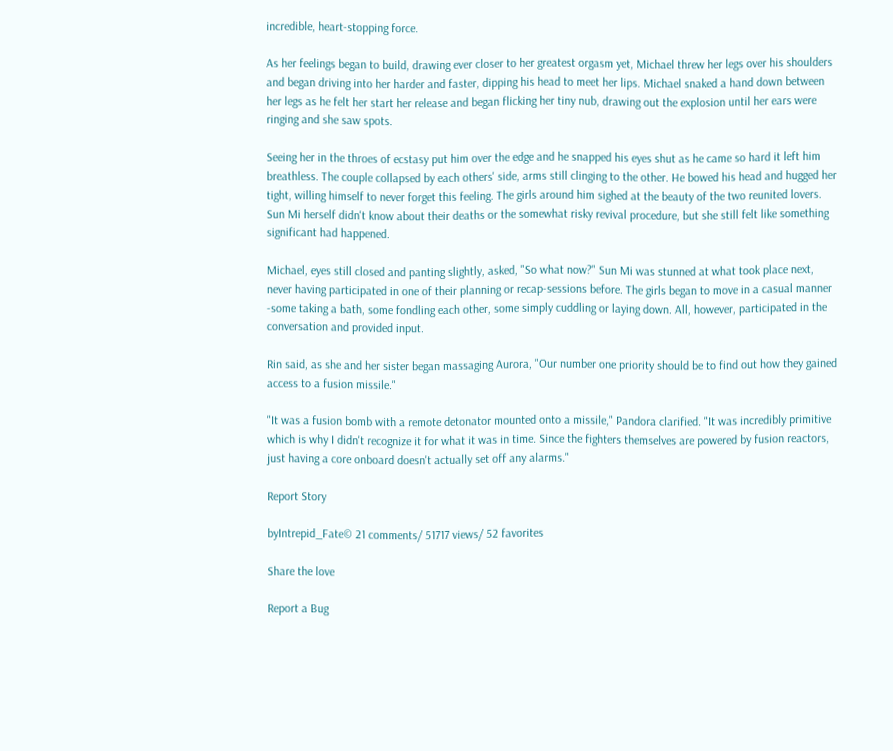incredible, heart-stopping force.

As her feelings began to build, drawing ever closer to her greatest orgasm yet, Michael threw her legs over his shoulders and began driving into her harder and faster, dipping his head to meet her lips. Michael snaked a hand down between her legs as he felt her start her release and began flicking her tiny nub, drawing out the explosion until her ears were ringing and she saw spots.

Seeing her in the throes of ecstasy put him over the edge and he snapped his eyes shut as he came so hard it left him breathless. The couple collapsed by each others' side, arms still clinging to the other. He bowed his head and hugged her tight, willing himself to never forget this feeling. The girls around him sighed at the beauty of the two reunited lovers. Sun Mi herself didn't know about their deaths or the somewhat risky revival procedure, but she still felt like something significant had happened.

Michael, eyes still closed and panting slightly, asked, "So what now?" Sun Mi was stunned at what took place next, never having participated in one of their planning or recap-sessions before. The girls began to move in a casual manner -some taking a bath, some fondling each other, some simply cuddling or laying down. All, however, participated in the conversation and provided input.

Rin said, as she and her sister began massaging Aurora, "Our number one priority should be to find out how they gained access to a fusion missile."

"It was a fusion bomb with a remote detonator mounted onto a missile," Pandora clarified. "It was incredibly primitive which is why I didn't recognize it for what it was in time. Since the fighters themselves are powered by fusion reactors, just having a core onboard doesn't actually set off any alarms."

Report Story

byIntrepid_Fate© 21 comments/ 51717 views/ 52 favorites

Share the love

Report a Bug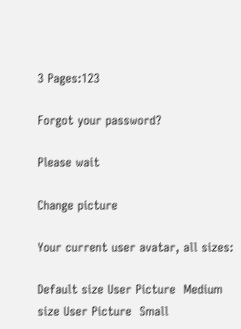3 Pages:123

Forgot your password?

Please wait

Change picture

Your current user avatar, all sizes:

Default size User Picture  Medium size User Picture  Small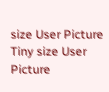size User Picture  Tiny size User Picture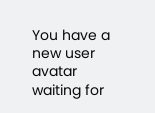You have a new user avatar waiting for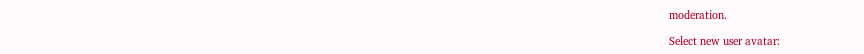moderation.

Select new user avatar: